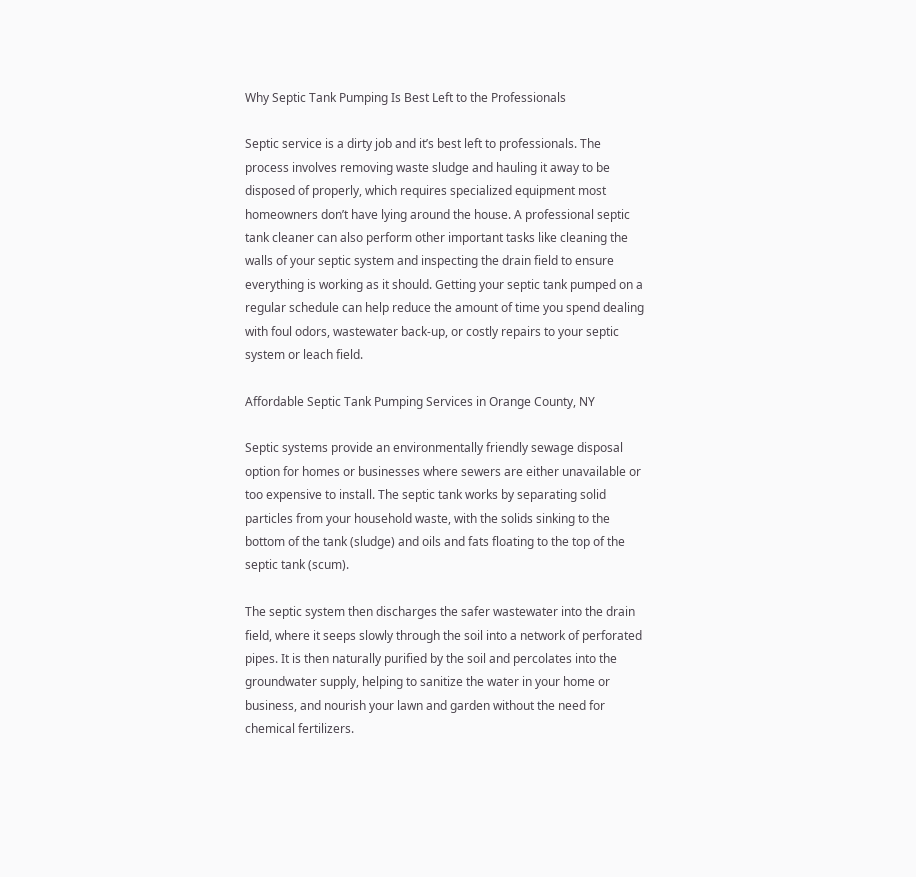Why Septic Tank Pumping Is Best Left to the Professionals

Septic service is a dirty job and it’s best left to professionals. The process involves removing waste sludge and hauling it away to be disposed of properly, which requires specialized equipment most homeowners don’t have lying around the house. A professional septic tank cleaner can also perform other important tasks like cleaning the walls of your septic system and inspecting the drain field to ensure everything is working as it should. Getting your septic tank pumped on a regular schedule can help reduce the amount of time you spend dealing with foul odors, wastewater back-up, or costly repairs to your septic system or leach field.

Affordable Septic Tank Pumping Services in Orange County, NY

Septic systems provide an environmentally friendly sewage disposal option for homes or businesses where sewers are either unavailable or too expensive to install. The septic tank works by separating solid particles from your household waste, with the solids sinking to the bottom of the tank (sludge) and oils and fats floating to the top of the septic tank (scum).

The septic system then discharges the safer wastewater into the drain field, where it seeps slowly through the soil into a network of perforated pipes. It is then naturally purified by the soil and percolates into the groundwater supply, helping to sanitize the water in your home or business, and nourish your lawn and garden without the need for chemical fertilizers.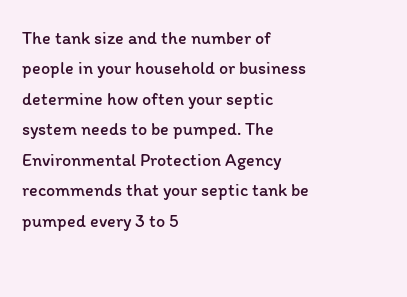The tank size and the number of people in your household or business determine how often your septic system needs to be pumped. The Environmental Protection Agency recommends that your septic tank be pumped every 3 to 5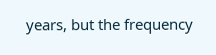years, but the frequency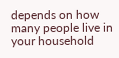depends on how many people live in your household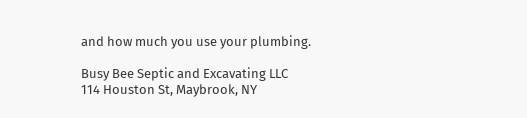and how much you use your plumbing.

Busy Bee Septic and Excavating LLC
114 Houston St, Maybrook, NY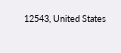12543, United States